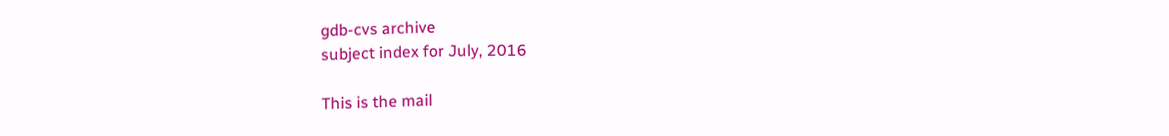gdb-cvs archive
subject index for July, 2016

This is the mail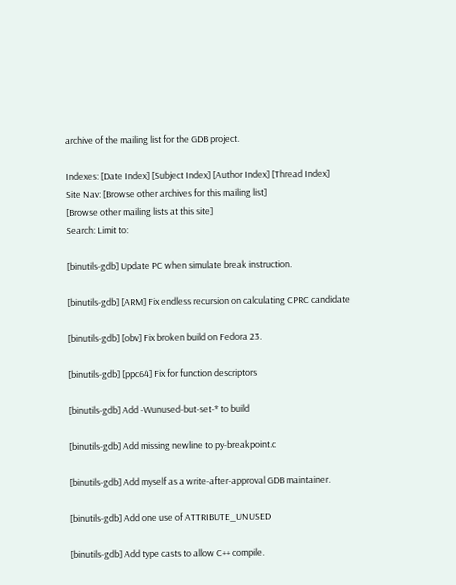archive of the mailing list for the GDB project.

Indexes: [Date Index] [Subject Index] [Author Index] [Thread Index]
Site Nav: [Browse other archives for this mailing list]
[Browse other mailing lists at this site]
Search: Limit to:

[binutils-gdb] Update PC when simulate break instruction.

[binutils-gdb] [ARM] Fix endless recursion on calculating CPRC candidate

[binutils-gdb] [obv] Fix broken build on Fedora 23.

[binutils-gdb] [ppc64] Fix for function descriptors

[binutils-gdb] Add -Wunused-but-set-* to build

[binutils-gdb] Add missing newline to py-breakpoint.c

[binutils-gdb] Add myself as a write-after-approval GDB maintainer.

[binutils-gdb] Add one use of ATTRIBUTE_UNUSED

[binutils-gdb] Add type casts to allow C++ compile.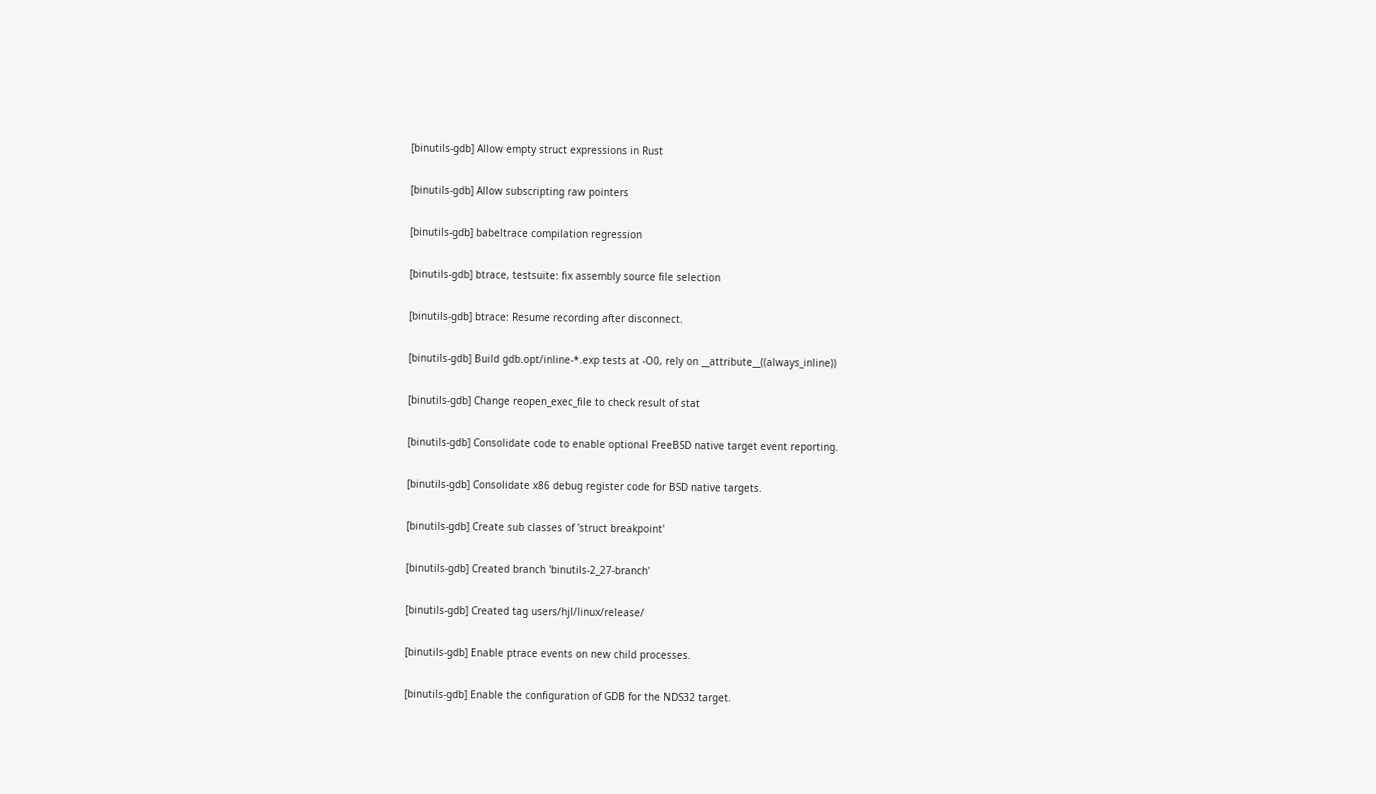[binutils-gdb] Allow empty struct expressions in Rust

[binutils-gdb] Allow subscripting raw pointers

[binutils-gdb] babeltrace compilation regression

[binutils-gdb] btrace, testsuite: fix assembly source file selection

[binutils-gdb] btrace: Resume recording after disconnect.

[binutils-gdb] Build gdb.opt/inline-*.exp tests at -O0, rely on __attribute__((always_inline))

[binutils-gdb] Change reopen_exec_file to check result of stat

[binutils-gdb] Consolidate code to enable optional FreeBSD native target event reporting.

[binutils-gdb] Consolidate x86 debug register code for BSD native targets.

[binutils-gdb] Create sub classes of 'struct breakpoint'

[binutils-gdb] Created branch 'binutils-2_27-branch'

[binutils-gdb] Created tag users/hjl/linux/release/

[binutils-gdb] Enable ptrace events on new child processes.

[binutils-gdb] Enable the configuration of GDB for the NDS32 target.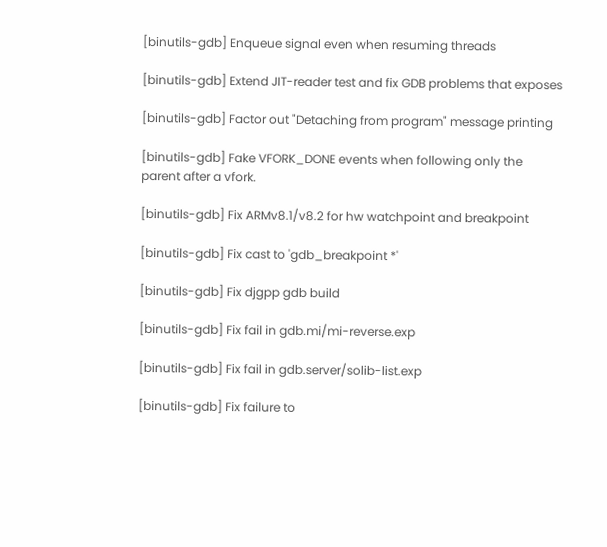[binutils-gdb] Enqueue signal even when resuming threads

[binutils-gdb] Extend JIT-reader test and fix GDB problems that exposes

[binutils-gdb] Factor out "Detaching from program" message printing

[binutils-gdb] Fake VFORK_DONE events when following only the parent after a vfork.

[binutils-gdb] Fix ARMv8.1/v8.2 for hw watchpoint and breakpoint

[binutils-gdb] Fix cast to 'gdb_breakpoint *'

[binutils-gdb] Fix djgpp gdb build

[binutils-gdb] Fix fail in gdb.mi/mi-reverse.exp

[binutils-gdb] Fix fail in gdb.server/solib-list.exp

[binutils-gdb] Fix failure to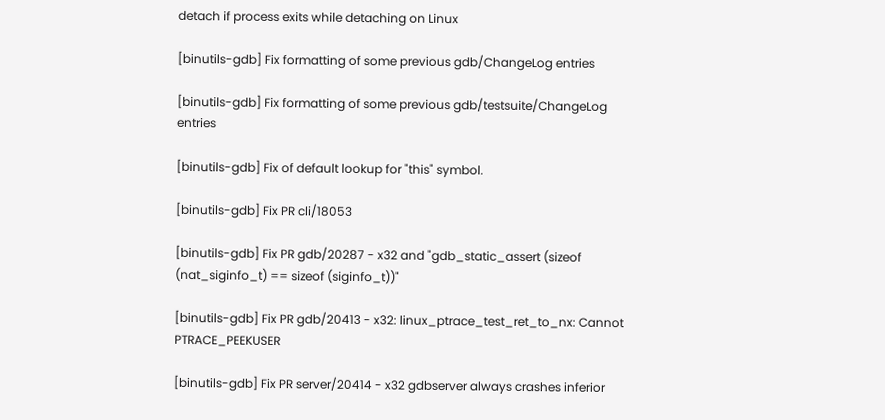detach if process exits while detaching on Linux

[binutils-gdb] Fix formatting of some previous gdb/ChangeLog entries

[binutils-gdb] Fix formatting of some previous gdb/testsuite/ChangeLog entries

[binutils-gdb] Fix of default lookup for "this" symbol.

[binutils-gdb] Fix PR cli/18053

[binutils-gdb] Fix PR gdb/20287 - x32 and "gdb_static_assert (sizeof (nat_siginfo_t) == sizeof (siginfo_t))"

[binutils-gdb] Fix PR gdb/20413 - x32: linux_ptrace_test_ret_to_nx: Cannot PTRACE_PEEKUSER

[binutils-gdb] Fix PR server/20414 - x32 gdbserver always crashes inferior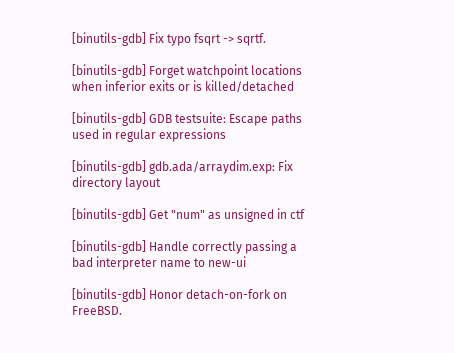[binutils-gdb] Fix typo fsqrt -> sqrtf.

[binutils-gdb] Forget watchpoint locations when inferior exits or is killed/detached

[binutils-gdb] GDB testsuite: Escape paths used in regular expressions

[binutils-gdb] gdb.ada/arraydim.exp: Fix directory layout

[binutils-gdb] Get "num" as unsigned in ctf

[binutils-gdb] Handle correctly passing a bad interpreter name to new-ui

[binutils-gdb] Honor detach-on-fork on FreeBSD.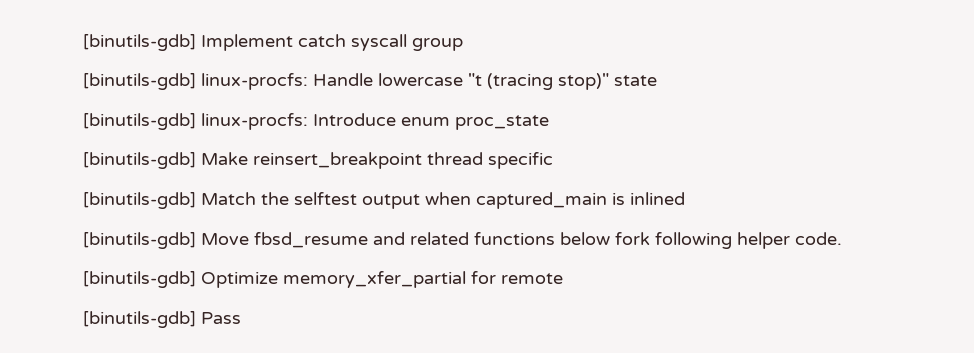[binutils-gdb] Implement catch syscall group

[binutils-gdb] linux-procfs: Handle lowercase "t (tracing stop)" state

[binutils-gdb] linux-procfs: Introduce enum proc_state

[binutils-gdb] Make reinsert_breakpoint thread specific

[binutils-gdb] Match the selftest output when captured_main is inlined

[binutils-gdb] Move fbsd_resume and related functions below fork following helper code.

[binutils-gdb] Optimize memory_xfer_partial for remote

[binutils-gdb] Pass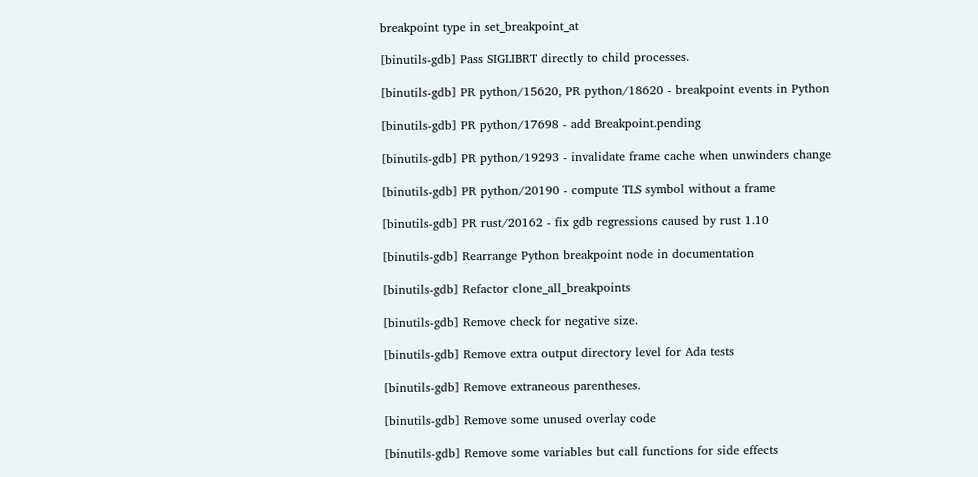breakpoint type in set_breakpoint_at

[binutils-gdb] Pass SIGLIBRT directly to child processes.

[binutils-gdb] PR python/15620, PR python/18620 - breakpoint events in Python

[binutils-gdb] PR python/17698 - add Breakpoint.pending

[binutils-gdb] PR python/19293 - invalidate frame cache when unwinders change

[binutils-gdb] PR python/20190 - compute TLS symbol without a frame

[binutils-gdb] PR rust/20162 - fix gdb regressions caused by rust 1.10

[binutils-gdb] Rearrange Python breakpoint node in documentation

[binutils-gdb] Refactor clone_all_breakpoints

[binutils-gdb] Remove check for negative size.

[binutils-gdb] Remove extra output directory level for Ada tests

[binutils-gdb] Remove extraneous parentheses.

[binutils-gdb] Remove some unused overlay code

[binutils-gdb] Remove some variables but call functions for side effects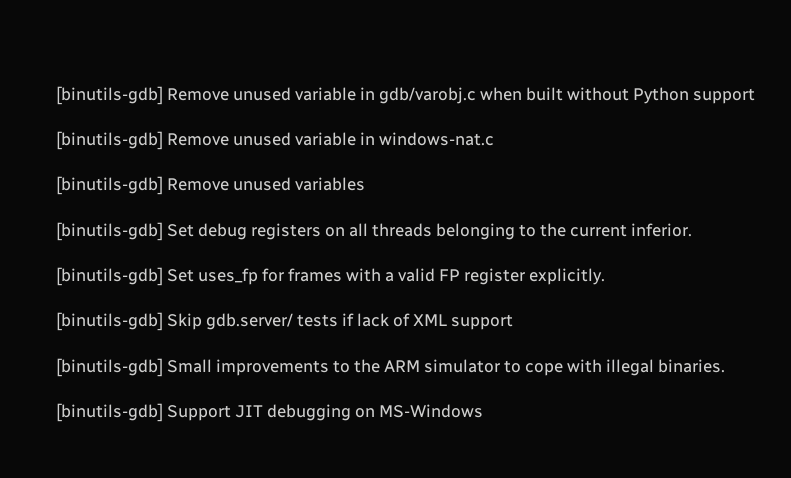[binutils-gdb] Remove unused variable in gdb/varobj.c when built without Python support

[binutils-gdb] Remove unused variable in windows-nat.c

[binutils-gdb] Remove unused variables

[binutils-gdb] Set debug registers on all threads belonging to the current inferior.

[binutils-gdb] Set uses_fp for frames with a valid FP register explicitly.

[binutils-gdb] Skip gdb.server/ tests if lack of XML support

[binutils-gdb] Small improvements to the ARM simulator to cope with illegal binaries.

[binutils-gdb] Support JIT debugging on MS-Windows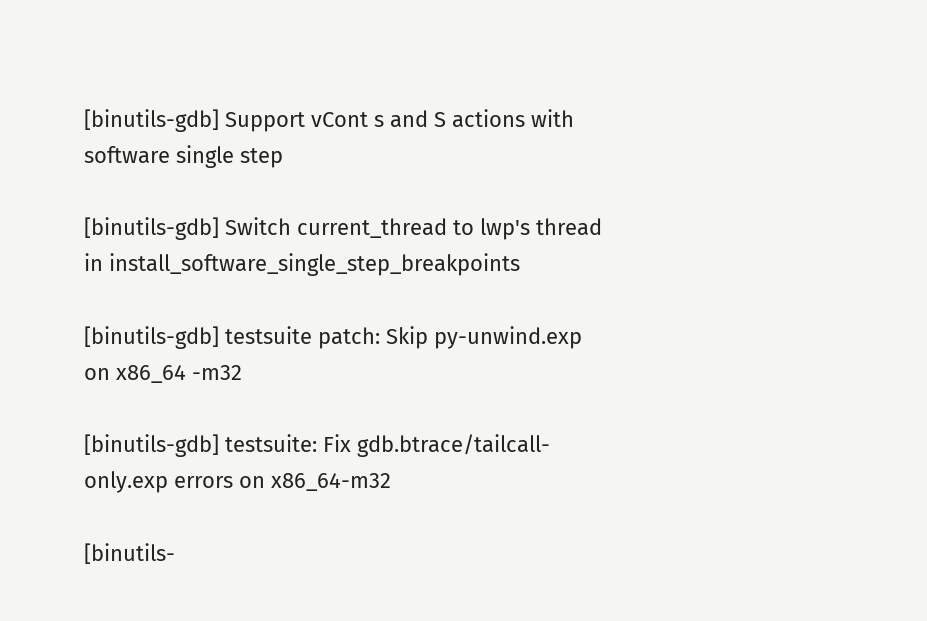[binutils-gdb] Support vCont s and S actions with software single step

[binutils-gdb] Switch current_thread to lwp's thread in install_software_single_step_breakpoints

[binutils-gdb] testsuite patch: Skip py-unwind.exp on x86_64 -m32

[binutils-gdb] testsuite: Fix gdb.btrace/tailcall-only.exp errors on x86_64-m32

[binutils-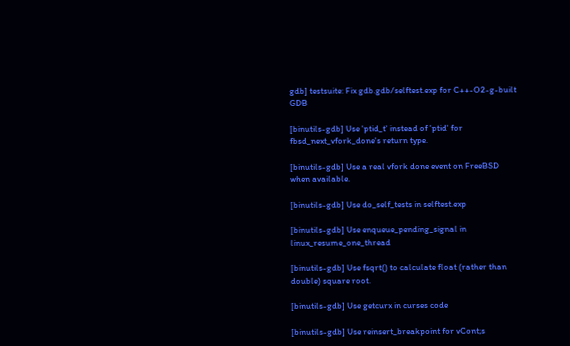gdb] testsuite: Fix gdb.gdb/selftest.exp for C++-O2-g-built GDB

[binutils-gdb] Use 'ptid_t' instead of 'ptid' for fbsd_next_vfork_done's return type.

[binutils-gdb] Use a real vfork done event on FreeBSD when available.

[binutils-gdb] Use do_self_tests in selftest.exp

[binutils-gdb] Use enqueue_pending_signal in linux_resume_one_thread

[binutils-gdb] Use fsqrt() to calculate float (rather than double) square root.

[binutils-gdb] Use getcurx in curses code

[binutils-gdb] Use reinsert_breakpoint for vCont;s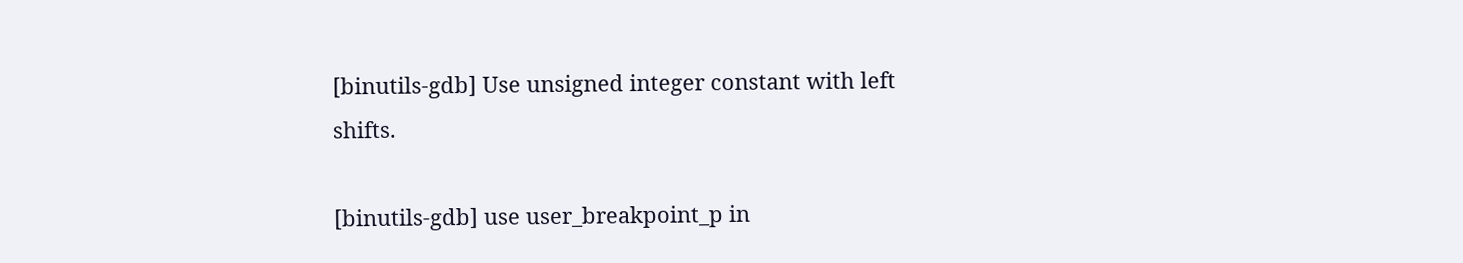[binutils-gdb] Use unsigned integer constant with left shifts.

[binutils-gdb] use user_breakpoint_p in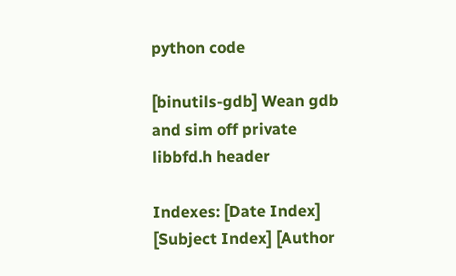python code

[binutils-gdb] Wean gdb and sim off private libbfd.h header

Indexes: [Date Index] [Subject Index] [Author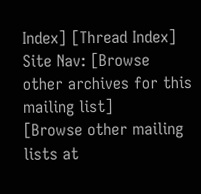Index] [Thread Index]
Site Nav: [Browse other archives for this mailing list]
[Browse other mailing lists at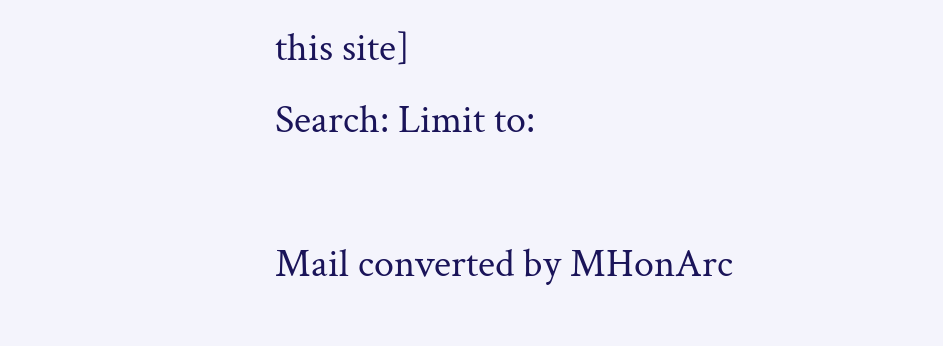this site]
Search: Limit to:

Mail converted by MHonArc